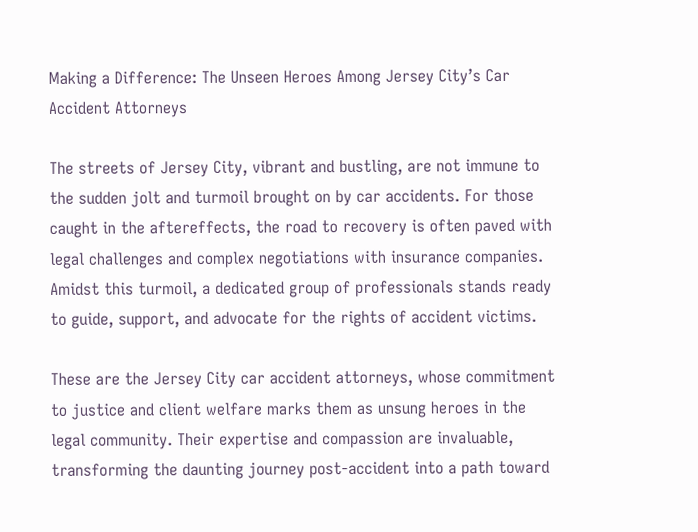Making a Difference: The Unseen Heroes Among Jersey City’s Car Accident Attorneys

The streets of Jersey City, vibrant and bustling, are not immune to the sudden jolt and turmoil brought on by car accidents. For those caught in the aftereffects, the road to recovery is often paved with legal challenges and complex negotiations with insurance companies. Amidst this turmoil, a dedicated group of professionals stands ready to guide, support, and advocate for the rights of accident victims.

These are the Jersey City car accident attorneys, whose commitment to justice and client welfare marks them as unsung heroes in the legal community. Their expertise and compassion are invaluable, transforming the daunting journey post-accident into a path toward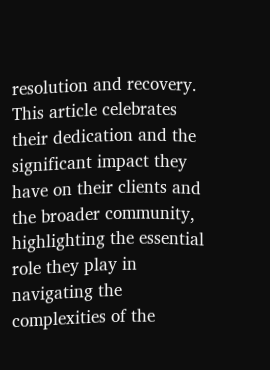resolution and recovery. This article celebrates their dedication and the significant impact they have on their clients and the broader community, highlighting the essential role they play in navigating the complexities of the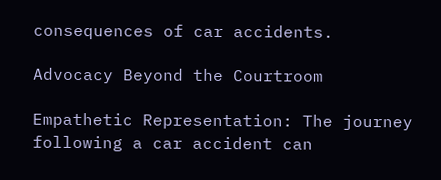consequences of car accidents.

Advocacy Beyond the Courtroom

Empathetic Representation: The journey following a car accident can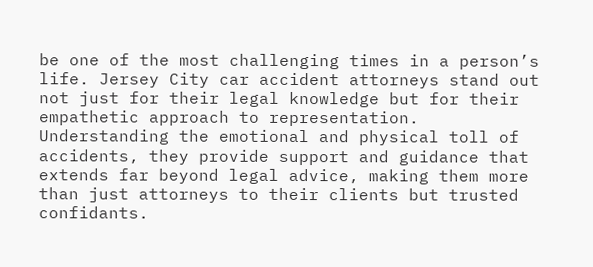be one of the most challenging times in a person’s life. Jersey City car accident attorneys stand out not just for their legal knowledge but for their empathetic approach to representation. Understanding the emotional and physical toll of accidents, they provide support and guidance that extends far beyond legal advice, making them more than just attorneys to their clients but trusted confidants.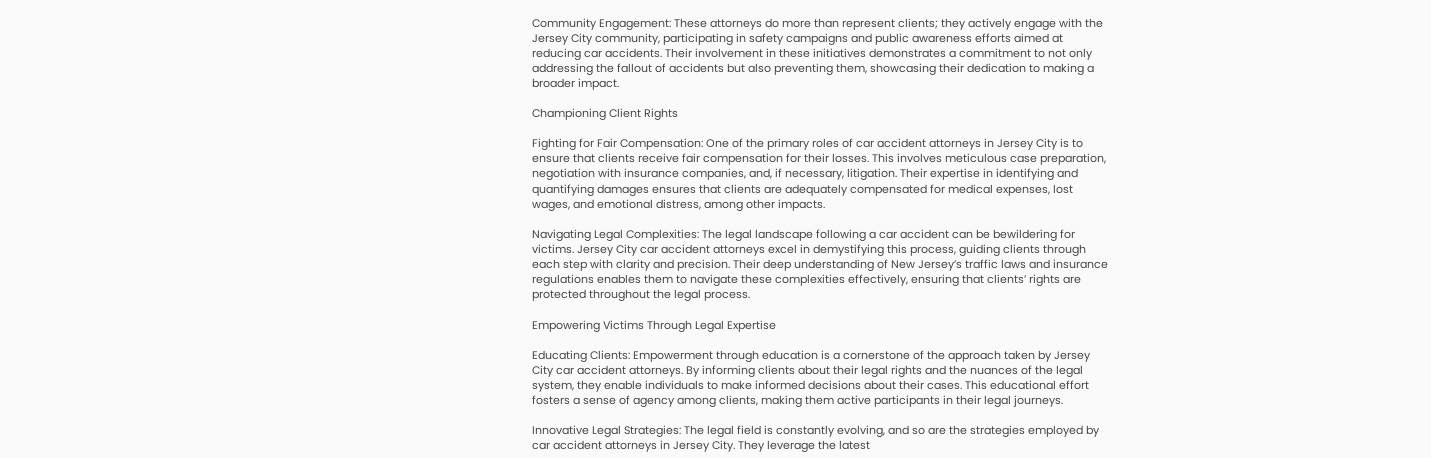Community Engagement: These attorneys do more than represent clients; they actively engage with the Jersey City community, participating in safety campaigns and public awareness efforts aimed at reducing car accidents. Their involvement in these initiatives demonstrates a commitment to not only addressing the fallout of accidents but also preventing them, showcasing their dedication to making a broader impact.

Championing Client Rights

Fighting for Fair Compensation: One of the primary roles of car accident attorneys in Jersey City is to ensure that clients receive fair compensation for their losses. This involves meticulous case preparation, negotiation with insurance companies, and, if necessary, litigation. Their expertise in identifying and quantifying damages ensures that clients are adequately compensated for medical expenses, lost wages, and emotional distress, among other impacts.

Navigating Legal Complexities: The legal landscape following a car accident can be bewildering for victims. Jersey City car accident attorneys excel in demystifying this process, guiding clients through each step with clarity and precision. Their deep understanding of New Jersey’s traffic laws and insurance regulations enables them to navigate these complexities effectively, ensuring that clients’ rights are protected throughout the legal process.

Empowering Victims Through Legal Expertise

Educating Clients: Empowerment through education is a cornerstone of the approach taken by Jersey City car accident attorneys. By informing clients about their legal rights and the nuances of the legal system, they enable individuals to make informed decisions about their cases. This educational effort fosters a sense of agency among clients, making them active participants in their legal journeys.

Innovative Legal Strategies: The legal field is constantly evolving, and so are the strategies employed by car accident attorneys in Jersey City. They leverage the latest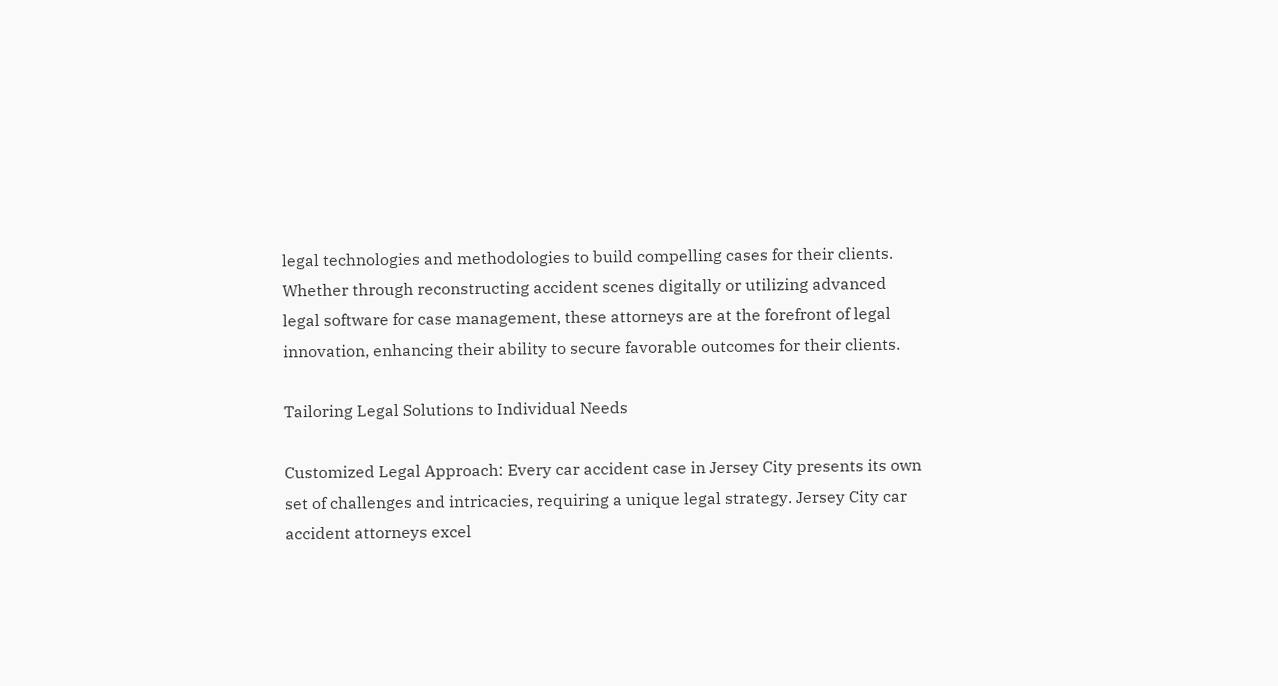legal technologies and methodologies to build compelling cases for their clients. Whether through reconstructing accident scenes digitally or utilizing advanced legal software for case management, these attorneys are at the forefront of legal innovation, enhancing their ability to secure favorable outcomes for their clients.

Tailoring Legal Solutions to Individual Needs

Customized Legal Approach: Every car accident case in Jersey City presents its own set of challenges and intricacies, requiring a unique legal strategy. Jersey City car accident attorneys excel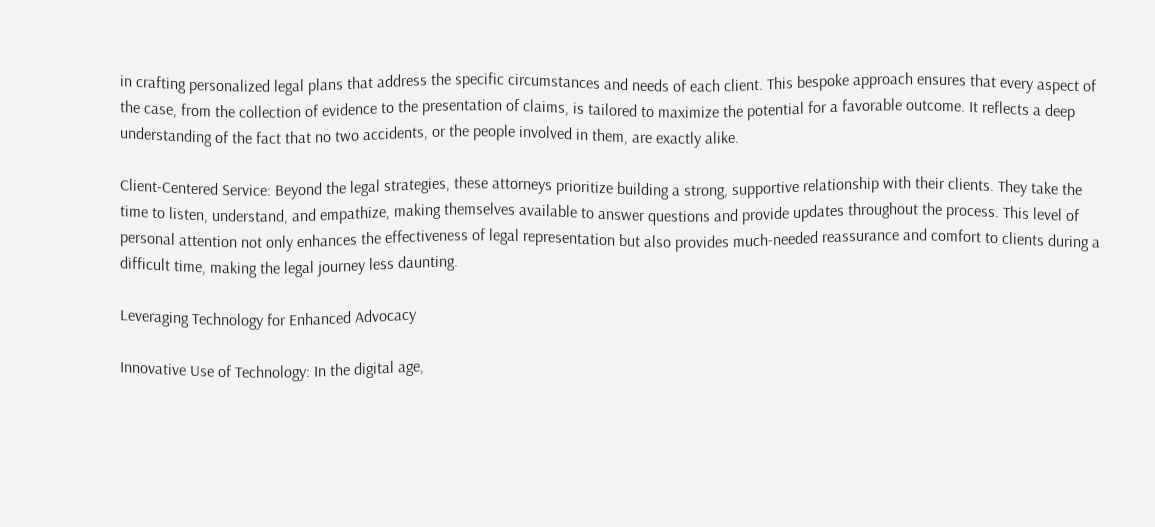in crafting personalized legal plans that address the specific circumstances and needs of each client. This bespoke approach ensures that every aspect of the case, from the collection of evidence to the presentation of claims, is tailored to maximize the potential for a favorable outcome. It reflects a deep understanding of the fact that no two accidents, or the people involved in them, are exactly alike.

Client-Centered Service: Beyond the legal strategies, these attorneys prioritize building a strong, supportive relationship with their clients. They take the time to listen, understand, and empathize, making themselves available to answer questions and provide updates throughout the process. This level of personal attention not only enhances the effectiveness of legal representation but also provides much-needed reassurance and comfort to clients during a difficult time, making the legal journey less daunting.

Leveraging Technology for Enhanced Advocacy

Innovative Use of Technology: In the digital age,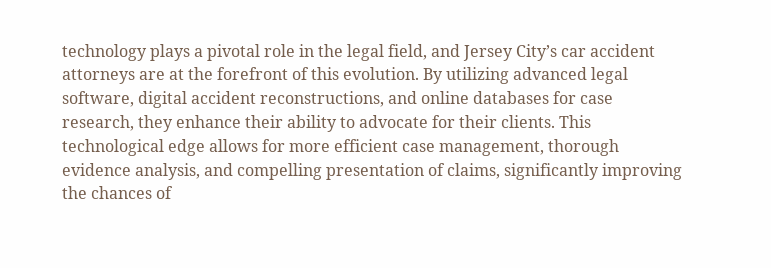technology plays a pivotal role in the legal field, and Jersey City’s car accident attorneys are at the forefront of this evolution. By utilizing advanced legal software, digital accident reconstructions, and online databases for case research, they enhance their ability to advocate for their clients. This technological edge allows for more efficient case management, thorough evidence analysis, and compelling presentation of claims, significantly improving the chances of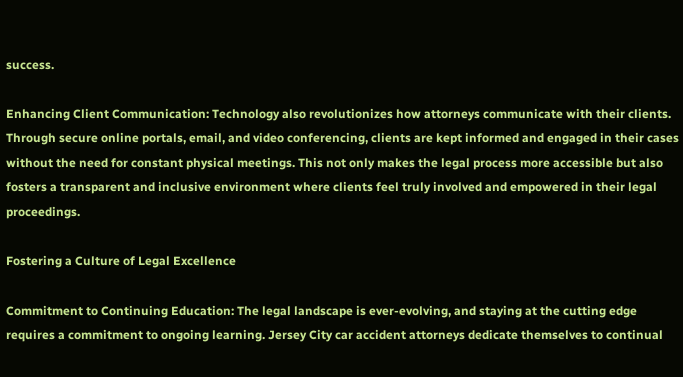success.

Enhancing Client Communication: Technology also revolutionizes how attorneys communicate with their clients. Through secure online portals, email, and video conferencing, clients are kept informed and engaged in their cases without the need for constant physical meetings. This not only makes the legal process more accessible but also fosters a transparent and inclusive environment where clients feel truly involved and empowered in their legal proceedings.

Fostering a Culture of Legal Excellence

Commitment to Continuing Education: The legal landscape is ever-evolving, and staying at the cutting edge requires a commitment to ongoing learning. Jersey City car accident attorneys dedicate themselves to continual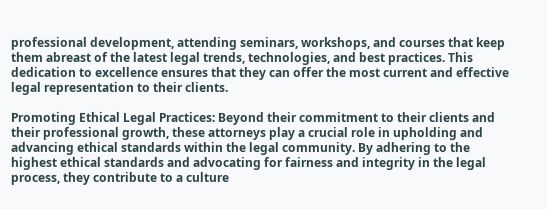professional development, attending seminars, workshops, and courses that keep them abreast of the latest legal trends, technologies, and best practices. This dedication to excellence ensures that they can offer the most current and effective legal representation to their clients.

Promoting Ethical Legal Practices: Beyond their commitment to their clients and their professional growth, these attorneys play a crucial role in upholding and advancing ethical standards within the legal community. By adhering to the highest ethical standards and advocating for fairness and integrity in the legal process, they contribute to a culture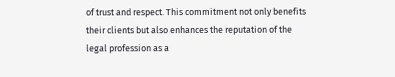of trust and respect. This commitment not only benefits their clients but also enhances the reputation of the legal profession as a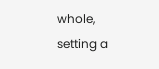whole, setting a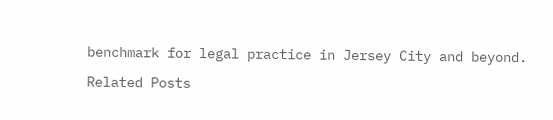benchmark for legal practice in Jersey City and beyond.

Related Posts